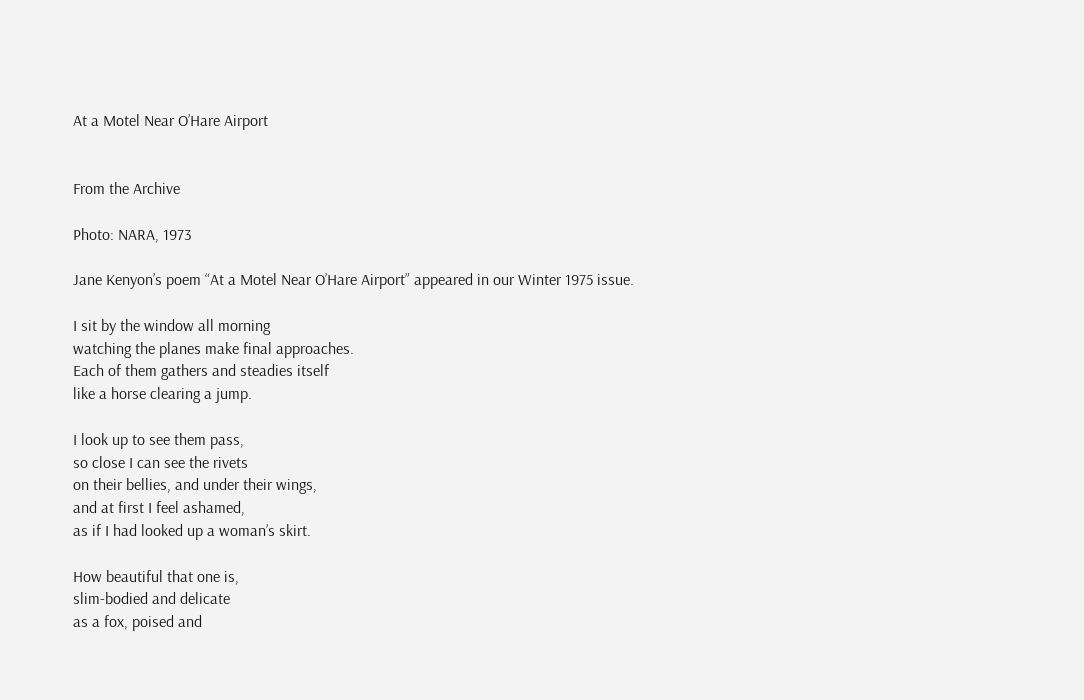At a Motel Near O’Hare Airport


From the Archive

Photo: NARA, 1973

Jane Kenyon’s poem “At a Motel Near O’Hare Airport” appeared in our Winter 1975 issue.

I sit by the window all morning
watching the planes make final approaches.
Each of them gathers and steadies itself
like a horse clearing a jump.

I look up to see them pass,
so close I can see the rivets
on their bellies, and under their wings,
and at first I feel ashamed,
as if I had looked up a woman’s skirt.

How beautiful that one is,
slim-bodied and delicate
as a fox, poised and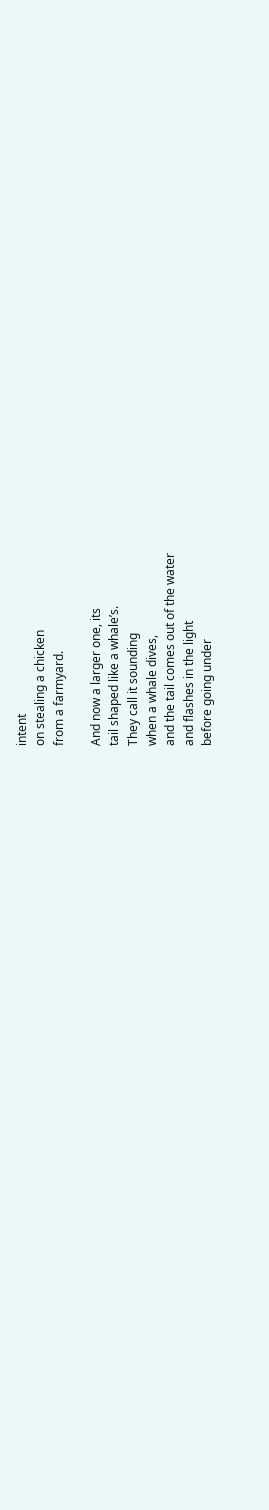intent
on stealing a chicken
from a farmyard.

And now a larger one, its
tail shaped like a whale’s.
They call it sounding
when a whale dives,
and the tail comes out of the water
and flashes in the light
before going under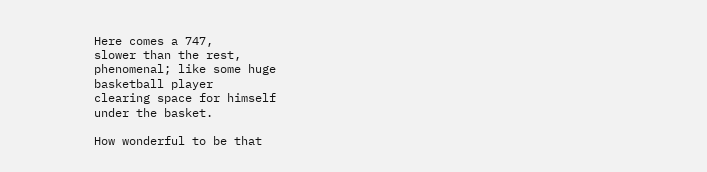Here comes a 747,
slower than the rest,
phenomenal; like some huge
basketball player
clearing space for himself
under the basket.

How wonderful to be that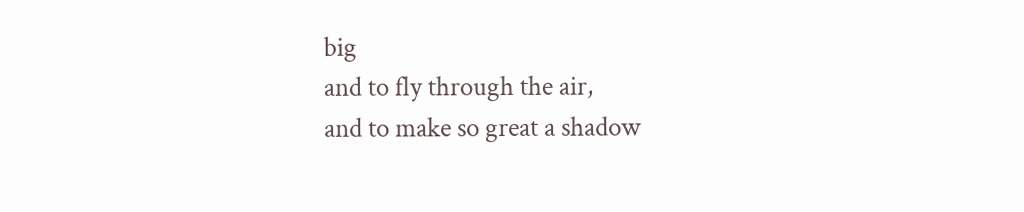big
and to fly through the air,
and to make so great a shadow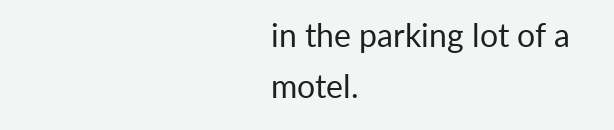in the parking lot of a motel.